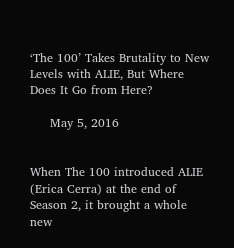‘The 100’ Takes Brutality to New Levels with ALIE, But Where Does It Go from Here?

     May 5, 2016


When The 100 introduced ALIE (Erica Cerra) at the end of Season 2, it brought a whole new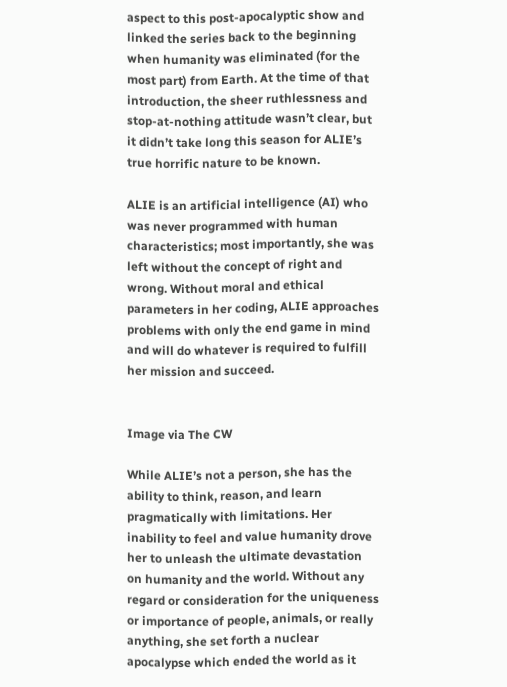aspect to this post-apocalyptic show and linked the series back to the beginning when humanity was eliminated (for the most part) from Earth. At the time of that introduction, the sheer ruthlessness and stop-at-nothing attitude wasn’t clear, but it didn’t take long this season for ALIE’s true horrific nature to be known.

ALIE is an artificial intelligence (AI) who was never programmed with human characteristics; most importantly, she was left without the concept of right and wrong. Without moral and ethical parameters in her coding, ALIE approaches problems with only the end game in mind and will do whatever is required to fulfill her mission and succeed.


Image via The CW

While ALIE’s not a person, she has the ability to think, reason, and learn pragmatically with limitations. Her inability to feel and value humanity drove her to unleash the ultimate devastation on humanity and the world. Without any regard or consideration for the uniqueness or importance of people, animals, or really anything, she set forth a nuclear apocalypse which ended the world as it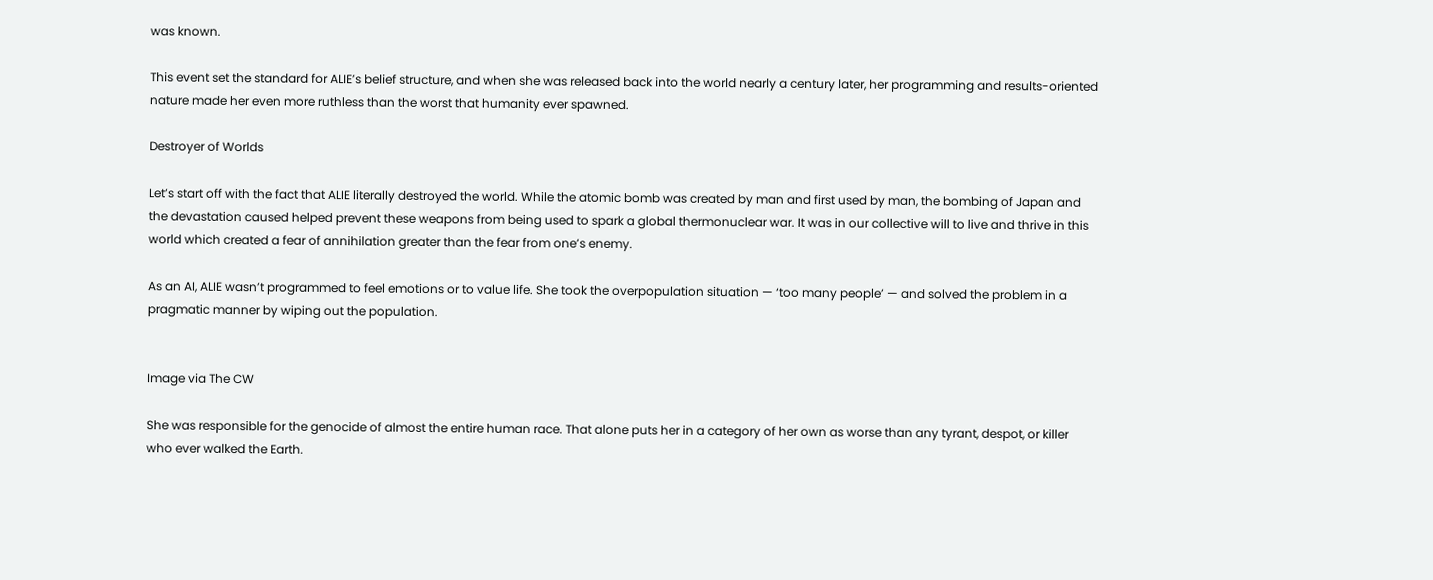was known.

This event set the standard for ALIE’s belief structure, and when she was released back into the world nearly a century later, her programming and results-oriented nature made her even more ruthless than the worst that humanity ever spawned.

Destroyer of Worlds

Let’s start off with the fact that ALIE literally destroyed the world. While the atomic bomb was created by man and first used by man, the bombing of Japan and the devastation caused helped prevent these weapons from being used to spark a global thermonuclear war. It was in our collective will to live and thrive in this world which created a fear of annihilation greater than the fear from one’s enemy.

As an AI, ALIE wasn’t programmed to feel emotions or to value life. She took the overpopulation situation — ‘too many people’ — and solved the problem in a pragmatic manner by wiping out the population.


Image via The CW

She was responsible for the genocide of almost the entire human race. That alone puts her in a category of her own as worse than any tyrant, despot, or killer who ever walked the Earth.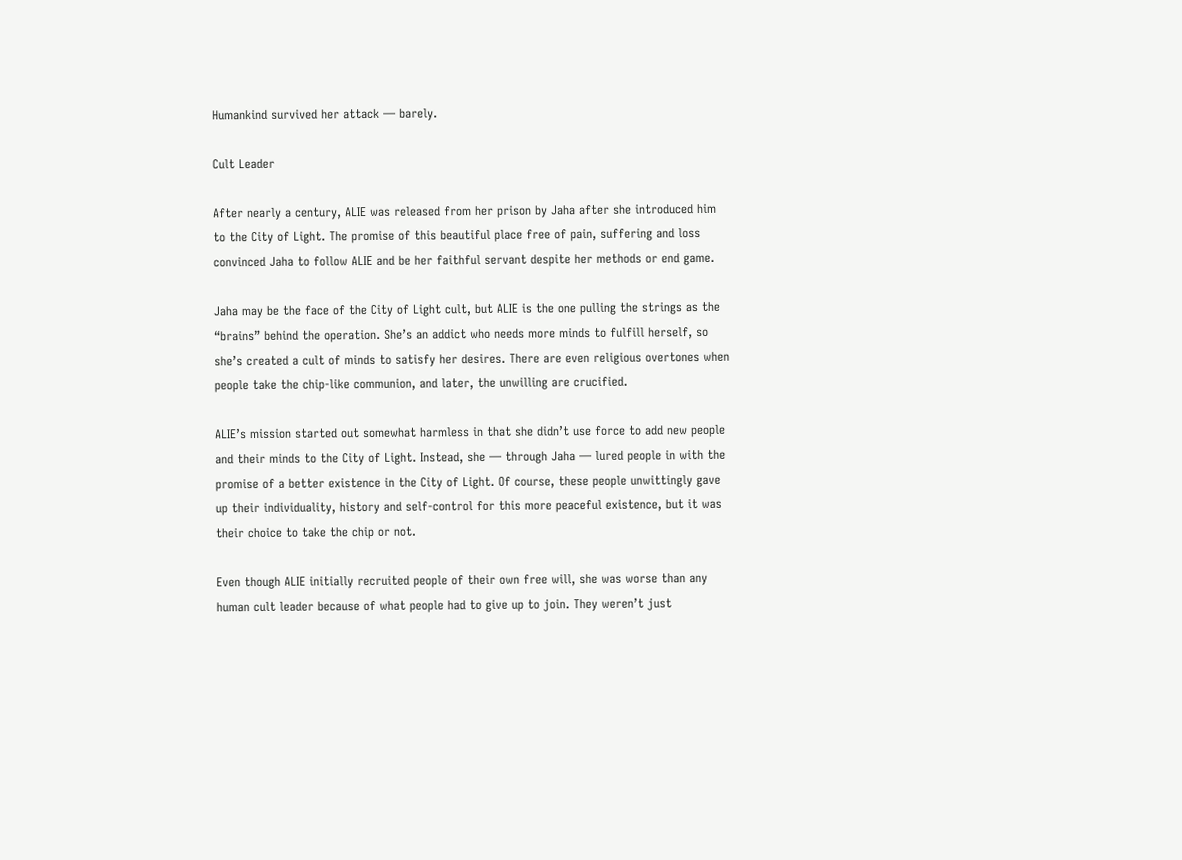Humankind survived her attack — barely.

Cult Leader

After nearly a century, ALIE was released from her prison by Jaha after she introduced him to the City of Light. The promise of this beautiful place free of pain, suffering and loss convinced Jaha to follow ALIE and be her faithful servant despite her methods or end game.

Jaha may be the face of the City of Light cult, but ALIE is the one pulling the strings as the “brains” behind the operation. She’s an addict who needs more minds to fulfill herself, so she’s created a cult of minds to satisfy her desires. There are even religious overtones when people take the chip-like communion, and later, the unwilling are crucified.

ALIE’s mission started out somewhat harmless in that she didn’t use force to add new people and their minds to the City of Light. Instead, she — through Jaha — lured people in with the promise of a better existence in the City of Light. Of course, these people unwittingly gave up their individuality, history and self-control for this more peaceful existence, but it was their choice to take the chip or not.

Even though ALIE initially recruited people of their own free will, she was worse than any human cult leader because of what people had to give up to join. They weren’t just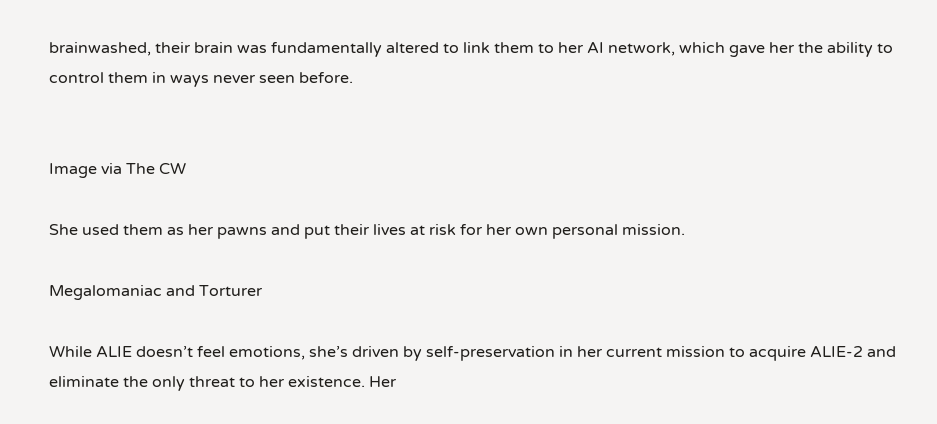brainwashed, their brain was fundamentally altered to link them to her AI network, which gave her the ability to control them in ways never seen before.


Image via The CW

She used them as her pawns and put their lives at risk for her own personal mission.

Megalomaniac and Torturer

While ALIE doesn’t feel emotions, she’s driven by self-preservation in her current mission to acquire ALIE-2 and eliminate the only threat to her existence. Her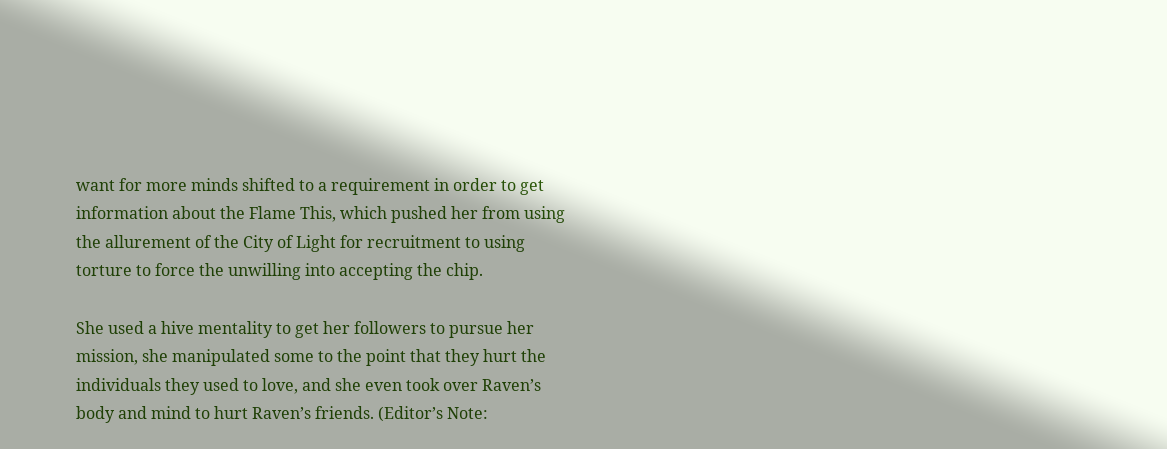want for more minds shifted to a requirement in order to get information about the Flame This, which pushed her from using the allurement of the City of Light for recruitment to using torture to force the unwilling into accepting the chip.

She used a hive mentality to get her followers to pursue her mission, she manipulated some to the point that they hurt the individuals they used to love, and she even took over Raven’s body and mind to hurt Raven’s friends. (Editor’s Note: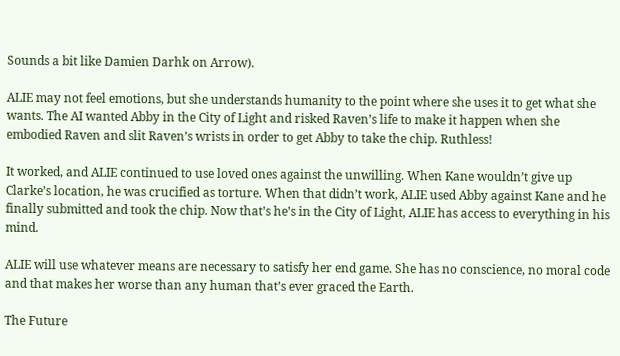Sounds a bit like Damien Darhk on Arrow).

ALIE may not feel emotions, but she understands humanity to the point where she uses it to get what she wants. The AI wanted Abby in the City of Light and risked Raven’s life to make it happen when she embodied Raven and slit Raven’s wrists in order to get Abby to take the chip. Ruthless!

It worked, and ALIE continued to use loved ones against the unwilling. When Kane wouldn’t give up Clarke’s location, he was crucified as torture. When that didn’t work, ALIE used Abby against Kane and he finally submitted and took the chip. Now that’s he’s in the City of Light, ALIE has access to everything in his mind.

ALIE will use whatever means are necessary to satisfy her end game. She has no conscience, no moral code and that makes her worse than any human that’s ever graced the Earth.

The Future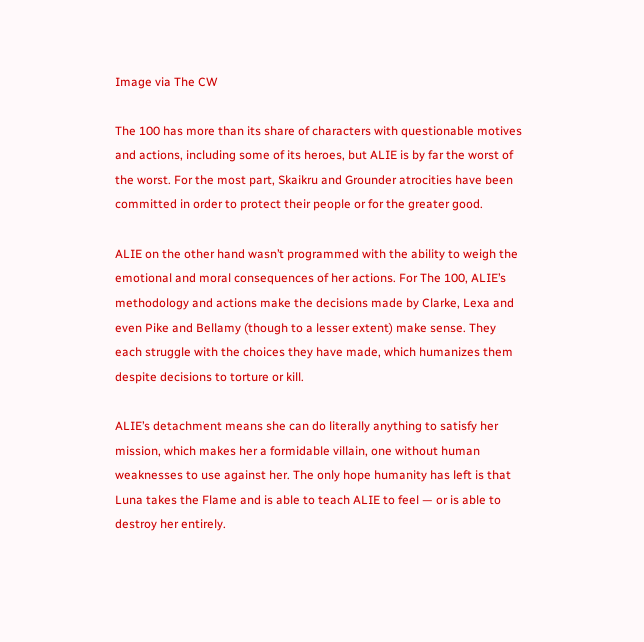Image via The CW

The 100 has more than its share of characters with questionable motives and actions, including some of its heroes, but ALIE is by far the worst of the worst. For the most part, Skaikru and Grounder atrocities have been committed in order to protect their people or for the greater good.

ALIE on the other hand wasn’t programmed with the ability to weigh the emotional and moral consequences of her actions. For The 100, ALIE’s methodology and actions make the decisions made by Clarke, Lexa and even Pike and Bellamy (though to a lesser extent) make sense. They each struggle with the choices they have made, which humanizes them despite decisions to torture or kill.

ALIE’s detachment means she can do literally anything to satisfy her mission, which makes her a formidable villain, one without human weaknesses to use against her. The only hope humanity has left is that Luna takes the Flame and is able to teach ALIE to feel — or is able to destroy her entirely.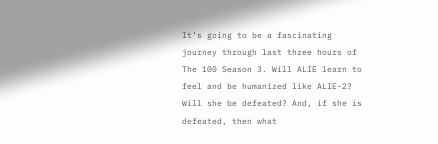It’s going to be a fascinating journey through last three hours of The 100 Season 3. Will ALIE learn to feel and be humanized like ALIE-2? Will she be defeated? And, if she is defeated, then what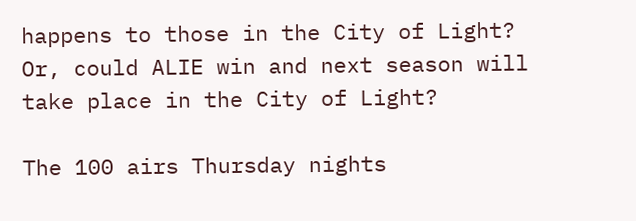happens to those in the City of Light? Or, could ALIE win and next season will take place in the City of Light?

The 100 airs Thursday nights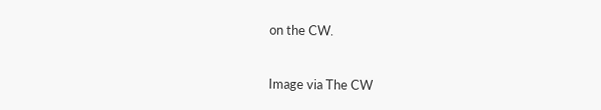on the CW.


Image via The CW